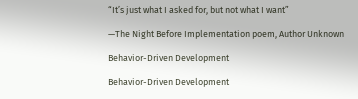“It’s just what I asked for, but not what I want”

—The Night Before Implementation poem, Author Unknown

Behavior-Driven Development

Behavior-Driven Development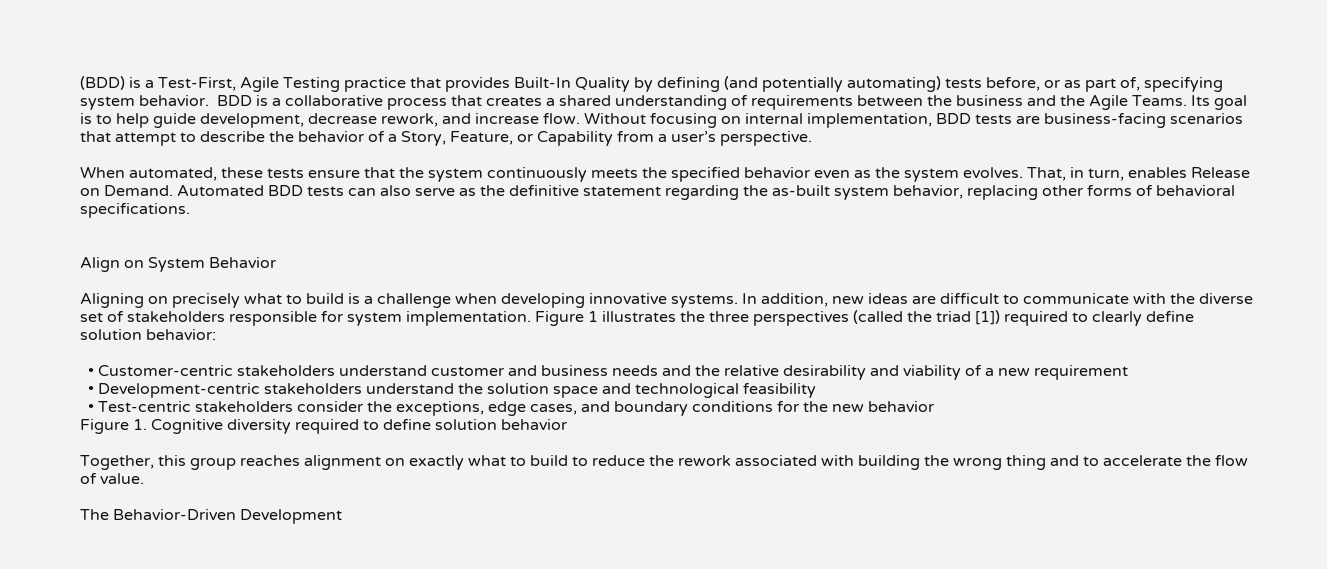(BDD) is a Test-First, Agile Testing practice that provides Built-In Quality by defining (and potentially automating) tests before, or as part of, specifying system behavior.  BDD is a collaborative process that creates a shared understanding of requirements between the business and the Agile Teams. Its goal is to help guide development, decrease rework, and increase flow. Without focusing on internal implementation, BDD tests are business-facing scenarios that attempt to describe the behavior of a Story, Feature, or Capability from a user’s perspective.

When automated, these tests ensure that the system continuously meets the specified behavior even as the system evolves. That, in turn, enables Release on Demand. Automated BDD tests can also serve as the definitive statement regarding the as-built system behavior, replacing other forms of behavioral specifications.


Align on System Behavior

Aligning on precisely what to build is a challenge when developing innovative systems. In addition, new ideas are difficult to communicate with the diverse set of stakeholders responsible for system implementation. Figure 1 illustrates the three perspectives (called the triad [1]) required to clearly define solution behavior:

  • Customer-centric stakeholders understand customer and business needs and the relative desirability and viability of a new requirement
  • Development-centric stakeholders understand the solution space and technological feasibility
  • Test-centric stakeholders consider the exceptions, edge cases, and boundary conditions for the new behavior
Figure 1. Cognitive diversity required to define solution behavior

Together, this group reaches alignment on exactly what to build to reduce the rework associated with building the wrong thing and to accelerate the flow of value.

The Behavior-Driven Development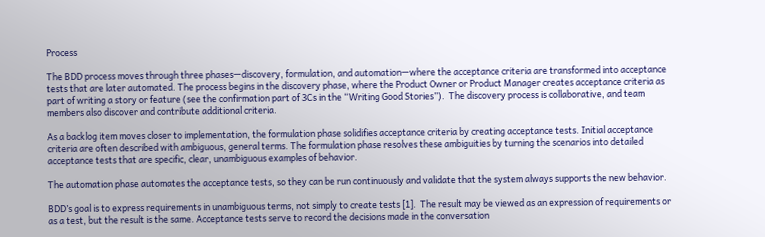Process

The BDD process moves through three phases—discovery, formulation, and automation—where the acceptance criteria are transformed into acceptance tests that are later automated. The process begins in the discovery phase, where the Product Owner or Product Manager creates acceptance criteria as part of writing a story or feature (see the confirmation part of 3Cs in the “Writing Good Stories”).  The discovery process is collaborative, and team members also discover and contribute additional criteria.

As a backlog item moves closer to implementation, the formulation phase solidifies acceptance criteria by creating acceptance tests. Initial acceptance criteria are often described with ambiguous, general terms. The formulation phase resolves these ambiguities by turning the scenarios into detailed acceptance tests that are specific, clear, unambiguous examples of behavior.

The automation phase automates the acceptance tests, so they can be run continuously and validate that the system always supports the new behavior.

BDD’s goal is to express requirements in unambiguous terms, not simply to create tests [1].  The result may be viewed as an expression of requirements or as a test, but the result is the same. Acceptance tests serve to record the decisions made in the conversation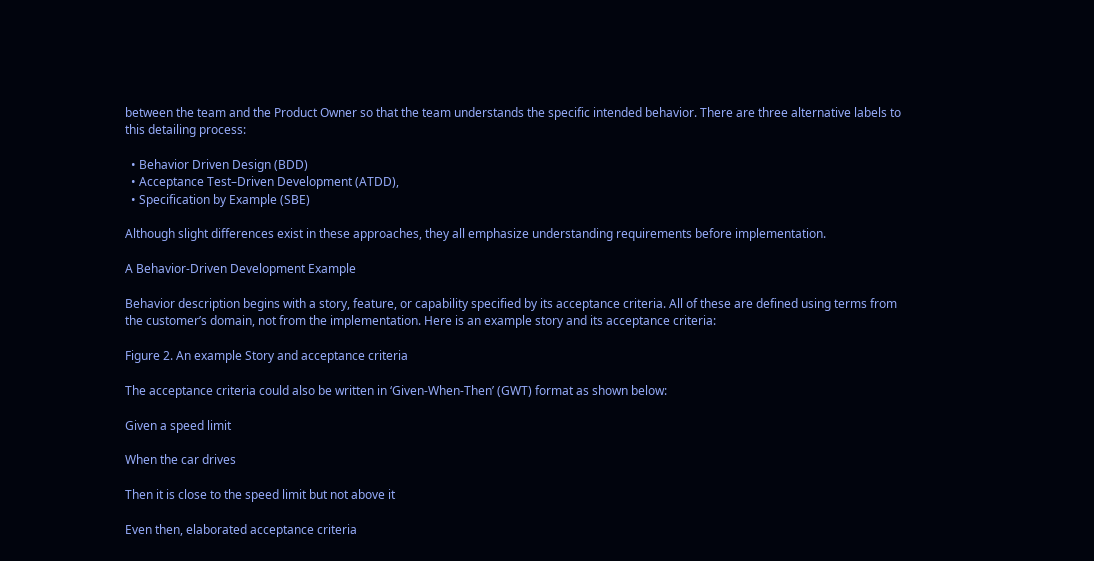between the team and the Product Owner so that the team understands the specific intended behavior. There are three alternative labels to this detailing process:

  • Behavior Driven Design (BDD)
  • Acceptance Test–Driven Development (ATDD),
  • Specification by Example (SBE)

Although slight differences exist in these approaches, they all emphasize understanding requirements before implementation.

A Behavior-Driven Development Example

Behavior description begins with a story, feature, or capability specified by its acceptance criteria. All of these are defined using terms from the customer’s domain, not from the implementation. Here is an example story and its acceptance criteria:

Figure 2. An example Story and acceptance criteria

The acceptance criteria could also be written in ‘Given-When-Then’ (GWT) format as shown below:

Given a speed limit

When the car drives

Then it is close to the speed limit but not above it

Even then, elaborated acceptance criteria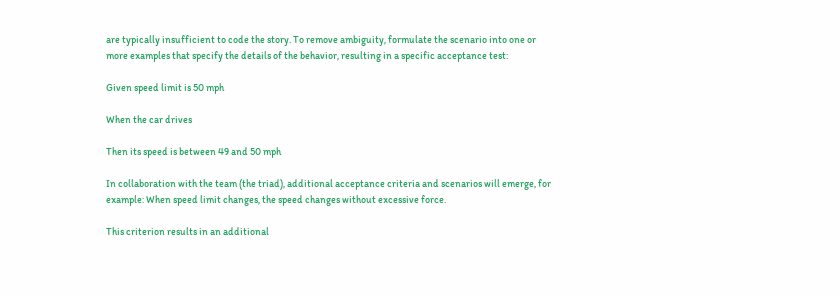are typically insufficient to code the story. To remove ambiguity, formulate the scenario into one or more examples that specify the details of the behavior, resulting in a specific acceptance test:

Given speed limit is 50 mph

When the car drives

Then its speed is between 49 and 50 mph

In collaboration with the team (the triad), additional acceptance criteria and scenarios will emerge, for example: When speed limit changes, the speed changes without excessive force.

This criterion results in an additional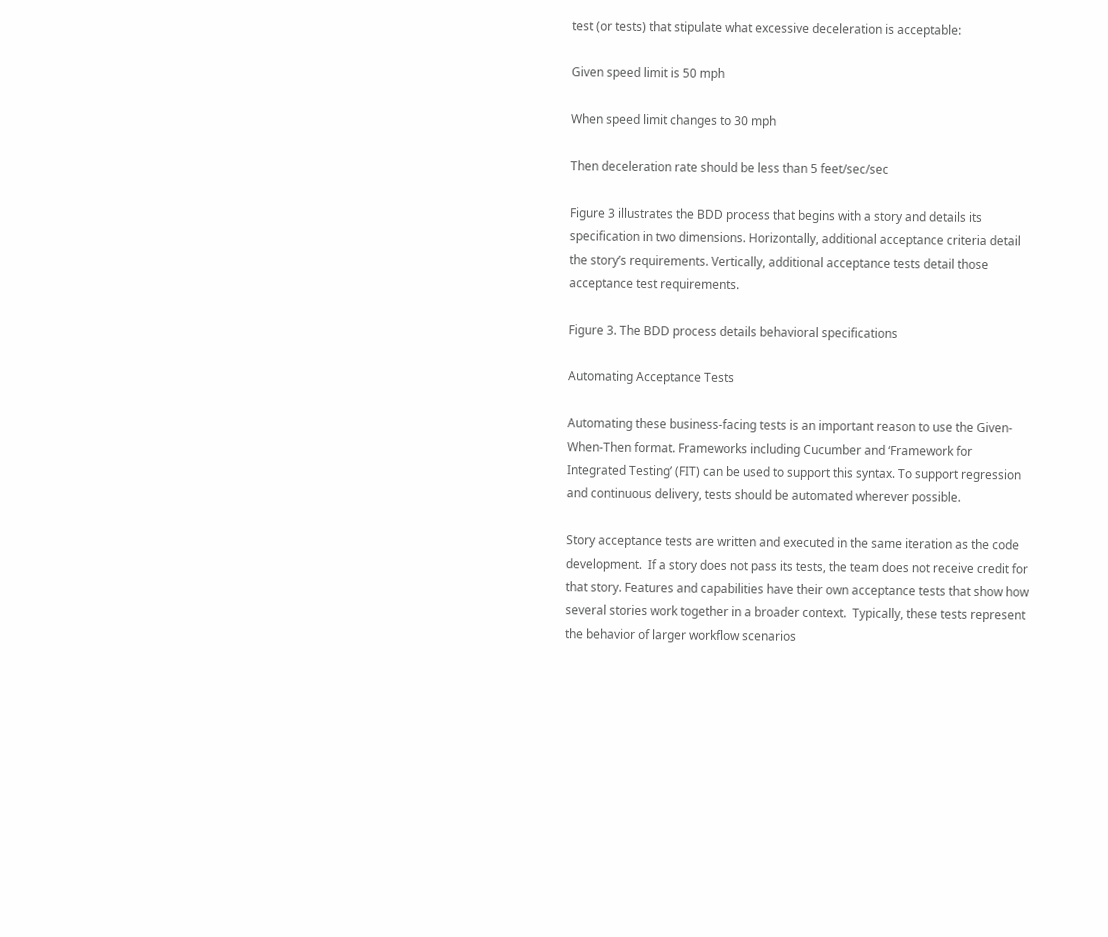test (or tests) that stipulate what excessive deceleration is acceptable:

Given speed limit is 50 mph

When speed limit changes to 30 mph

Then deceleration rate should be less than 5 feet/sec/sec

Figure 3 illustrates the BDD process that begins with a story and details its specification in two dimensions. Horizontally, additional acceptance criteria detail the story’s requirements. Vertically, additional acceptance tests detail those acceptance test requirements.

Figure 3. The BDD process details behavioral specifications

Automating Acceptance Tests

Automating these business-facing tests is an important reason to use the Given-When-Then format. Frameworks including Cucumber and ‘Framework for Integrated Testing’ (FIT) can be used to support this syntax. To support regression and continuous delivery, tests should be automated wherever possible.

Story acceptance tests are written and executed in the same iteration as the code development.  If a story does not pass its tests, the team does not receive credit for that story. Features and capabilities have their own acceptance tests that show how several stories work together in a broader context.  Typically, these tests represent the behavior of larger workflow scenarios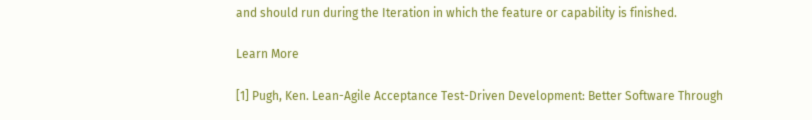and should run during the Iteration in which the feature or capability is finished.

Learn More

[1] Pugh, Ken. Lean-Agile Acceptance Test-Driven Development: Better Software Through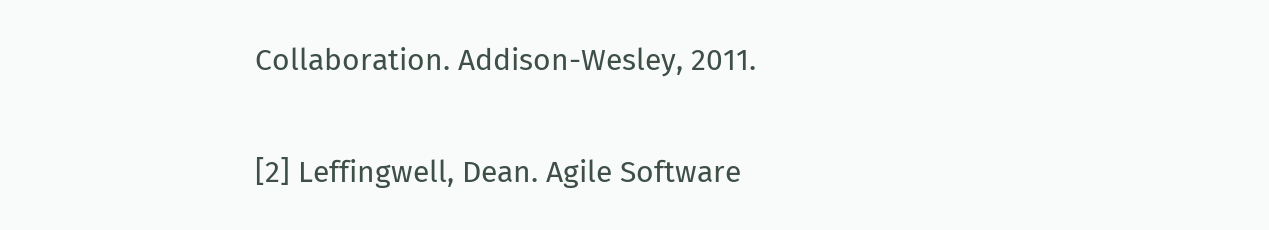Collaboration. Addison-Wesley, 2011.

[2] Leffingwell, Dean. Agile Software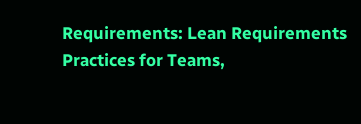Requirements: Lean Requirements Practices for Teams,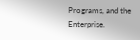Programs, and the Enterprise.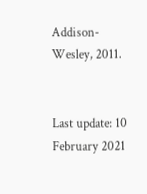Addison-Wesley, 2011.


Last update: 10 February 2021